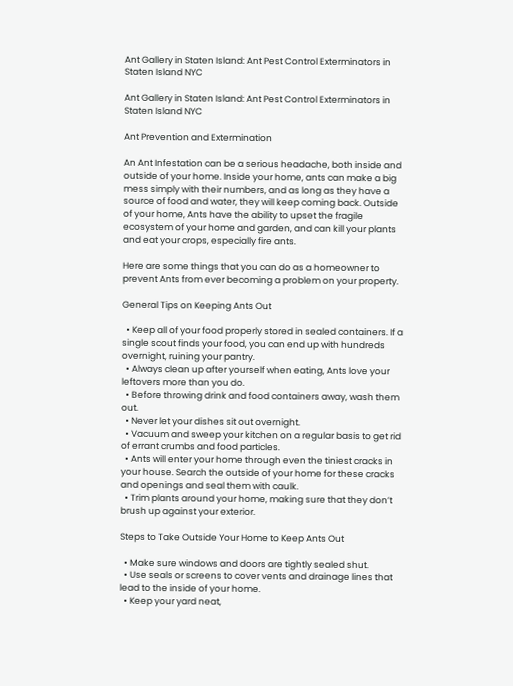Ant Gallery in Staten Island: Ant Pest Control Exterminators in Staten Island NYC

Ant Gallery in Staten Island: Ant Pest Control Exterminators in Staten Island NYC

Ant Prevention and Extermination

An Ant Infestation can be a serious headache, both inside and outside of your home. Inside your home, ants can make a big mess simply with their numbers, and as long as they have a source of food and water, they will keep coming back. Outside of your home, Ants have the ability to upset the fragile ecosystem of your home and garden, and can kill your plants and eat your crops, especially fire ants.

Here are some things that you can do as a homeowner to prevent Ants from ever becoming a problem on your property.

General Tips on Keeping Ants Out

  • Keep all of your food properly stored in sealed containers. If a single scout finds your food, you can end up with hundreds overnight, ruining your pantry.
  • Always clean up after yourself when eating, Ants love your leftovers more than you do.
  • Before throwing drink and food containers away, wash them out.
  • Never let your dishes sit out overnight.
  • Vacuum and sweep your kitchen on a regular basis to get rid of errant crumbs and food particles.
  • Ants will enter your home through even the tiniest cracks in your house. Search the outside of your home for these cracks and openings and seal them with caulk.
  • Trim plants around your home, making sure that they don’t brush up against your exterior.

Steps to Take Outside Your Home to Keep Ants Out

  • Make sure windows and doors are tightly sealed shut.
  • Use seals or screens to cover vents and drainage lines that lead to the inside of your home.
  • Keep your yard neat,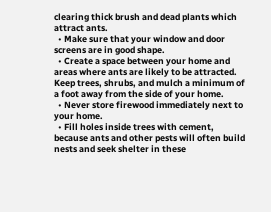clearing thick brush and dead plants which attract ants.
  • Make sure that your window and door screens are in good shape.
  • Create a space between your home and areas where ants are likely to be attracted. Keep trees, shrubs, and mulch a minimum of a foot away from the side of your home.
  • Never store firewood immediately next to your home.
  • Fill holes inside trees with cement, because ants and other pests will often build nests and seek shelter in these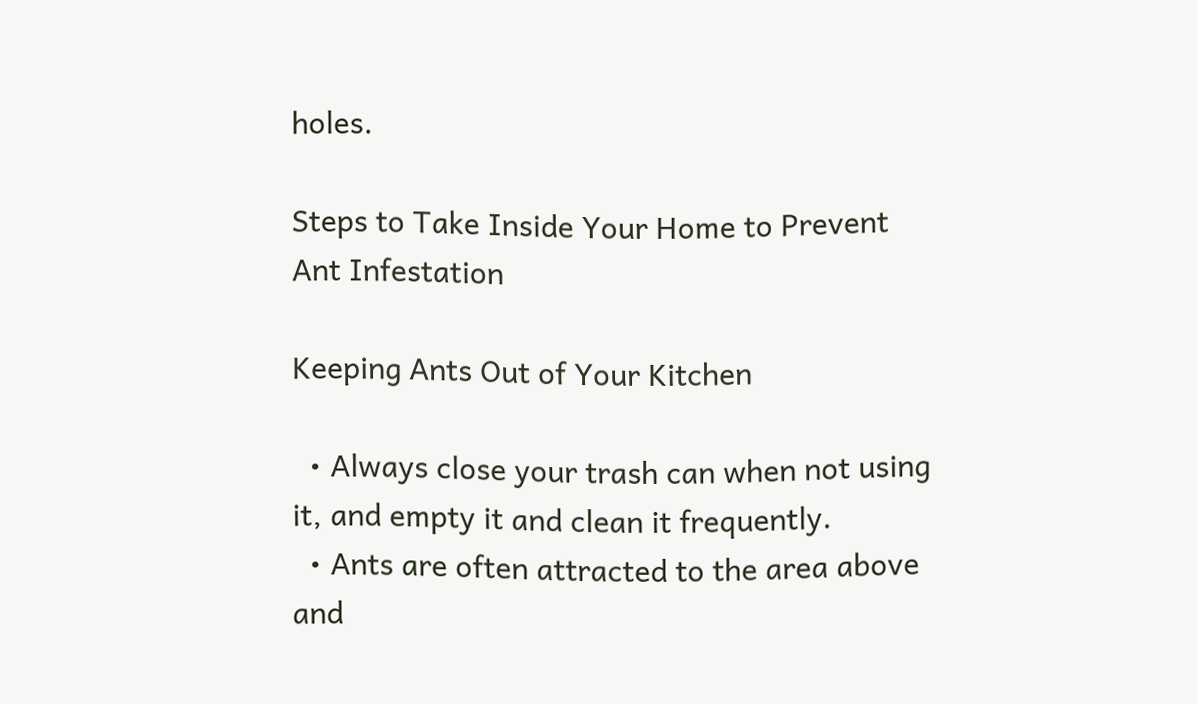holes.

Steps to Take Inside Your Home to Prevent Ant Infestation

Keeping Ants Out of Your Kitchen

  • Always close your trash can when not using it, and empty it and clean it frequently.
  • Ants are often attracted to the area above and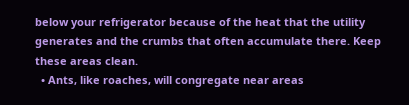below your refrigerator because of the heat that the utility generates and the crumbs that often accumulate there. Keep these areas clean.
  • Ants, like roaches, will congregate near areas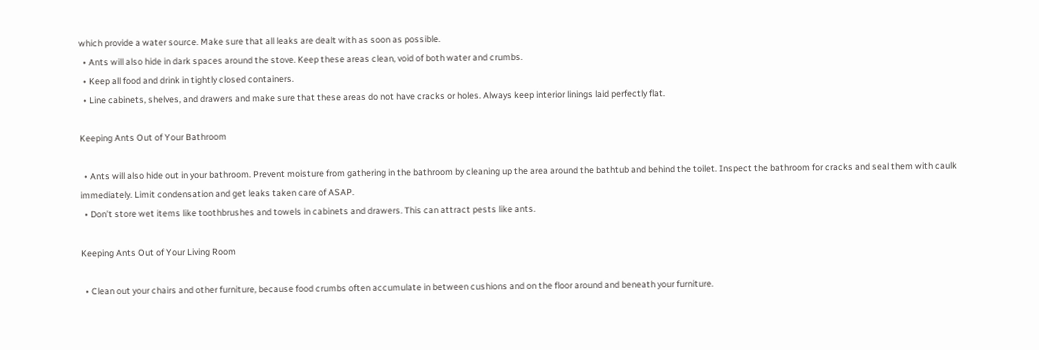which provide a water source. Make sure that all leaks are dealt with as soon as possible.
  • Ants will also hide in dark spaces around the stove. Keep these areas clean, void of both water and crumbs.
  • Keep all food and drink in tightly closed containers.
  • Line cabinets, shelves, and drawers and make sure that these areas do not have cracks or holes. Always keep interior linings laid perfectly flat.

Keeping Ants Out of Your Bathroom

  • Ants will also hide out in your bathroom. Prevent moisture from gathering in the bathroom by cleaning up the area around the bathtub and behind the toilet. Inspect the bathroom for cracks and seal them with caulk immediately. Limit condensation and get leaks taken care of ASAP.
  • Don’t store wet items like toothbrushes and towels in cabinets and drawers. This can attract pests like ants.

Keeping Ants Out of Your Living Room

  • Clean out your chairs and other furniture, because food crumbs often accumulate in between cushions and on the floor around and beneath your furniture.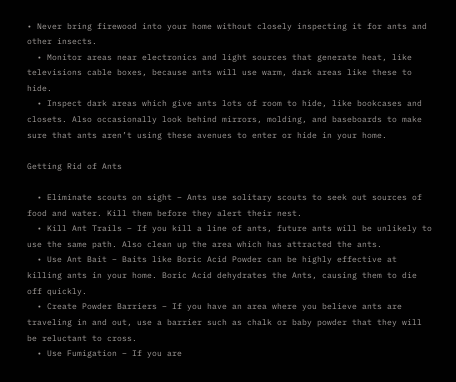• Never bring firewood into your home without closely inspecting it for ants and other insects.
  • Monitor areas near electronics and light sources that generate heat, like televisions cable boxes, because ants will use warm, dark areas like these to hide.
  • Inspect dark areas which give ants lots of room to hide, like bookcases and closets. Also occasionally look behind mirrors, molding, and baseboards to make sure that ants aren’t using these avenues to enter or hide in your home.

Getting Rid of Ants

  • Eliminate scouts on sight – Ants use solitary scouts to seek out sources of food and water. Kill them before they alert their nest.
  • Kill Ant Trails – If you kill a line of ants, future ants will be unlikely to use the same path. Also clean up the area which has attracted the ants.
  • Use Ant Bait – Baits like Boric Acid Powder can be highly effective at killing ants in your home. Boric Acid dehydrates the Ants, causing them to die off quickly.
  • Create Powder Barriers – If you have an area where you believe ants are traveling in and out, use a barrier such as chalk or baby powder that they will be reluctant to cross.
  • Use Fumigation – If you are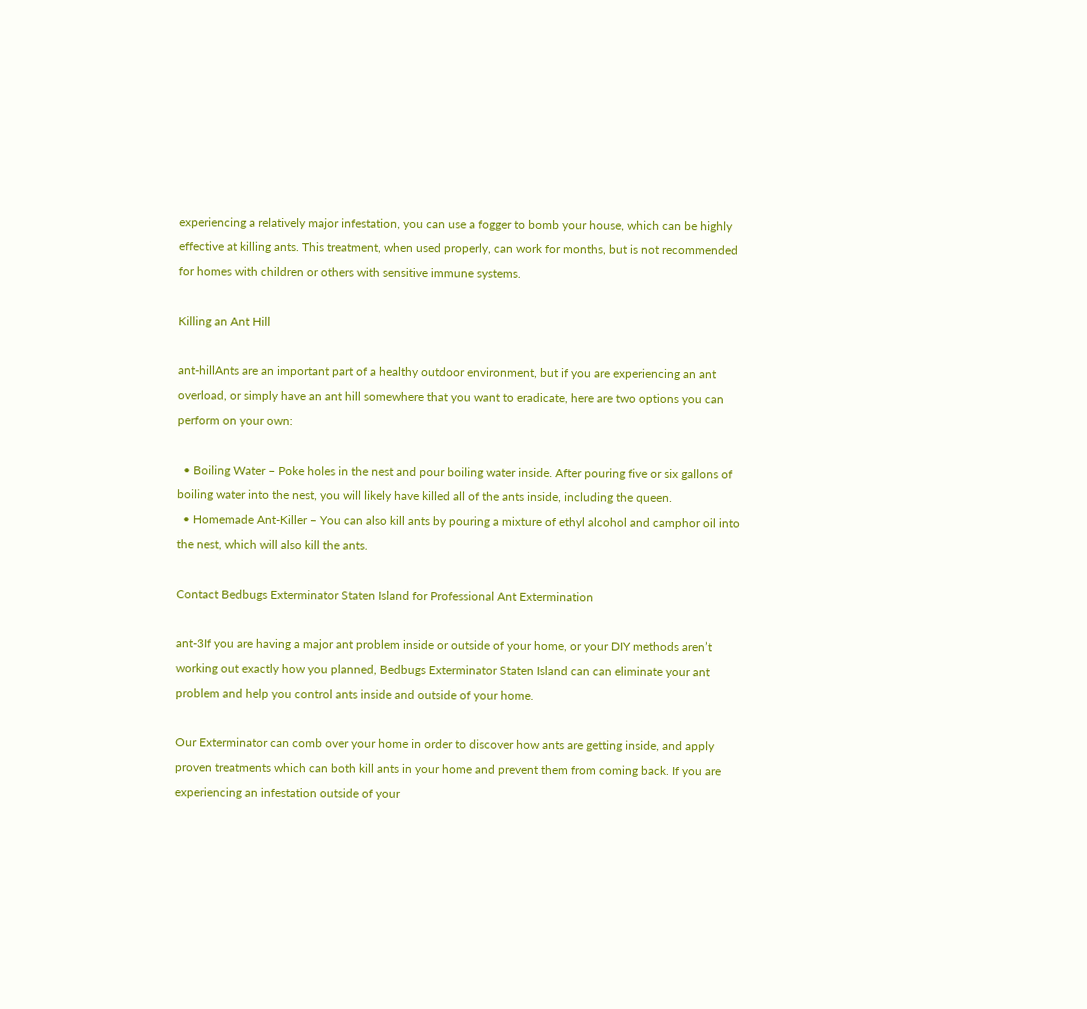experiencing a relatively major infestation, you can use a fogger to bomb your house, which can be highly effective at killing ants. This treatment, when used properly, can work for months, but is not recommended for homes with children or others with sensitive immune systems.

Killing an Ant Hill

ant-hillAnts are an important part of a healthy outdoor environment, but if you are experiencing an ant overload, or simply have an ant hill somewhere that you want to eradicate, here are two options you can perform on your own:

  • Boiling Water – Poke holes in the nest and pour boiling water inside. After pouring five or six gallons of boiling water into the nest, you will likely have killed all of the ants inside, including the queen.
  • Homemade Ant-Killer – You can also kill ants by pouring a mixture of ethyl alcohol and camphor oil into the nest, which will also kill the ants.

Contact Bedbugs Exterminator Staten Island for Professional Ant Extermination

ant-3If you are having a major ant problem inside or outside of your home, or your DIY methods aren’t working out exactly how you planned, Bedbugs Exterminator Staten Island can can eliminate your ant problem and help you control ants inside and outside of your home.

Our Exterminator can comb over your home in order to discover how ants are getting inside, and apply proven treatments which can both kill ants in your home and prevent them from coming back. If you are experiencing an infestation outside of your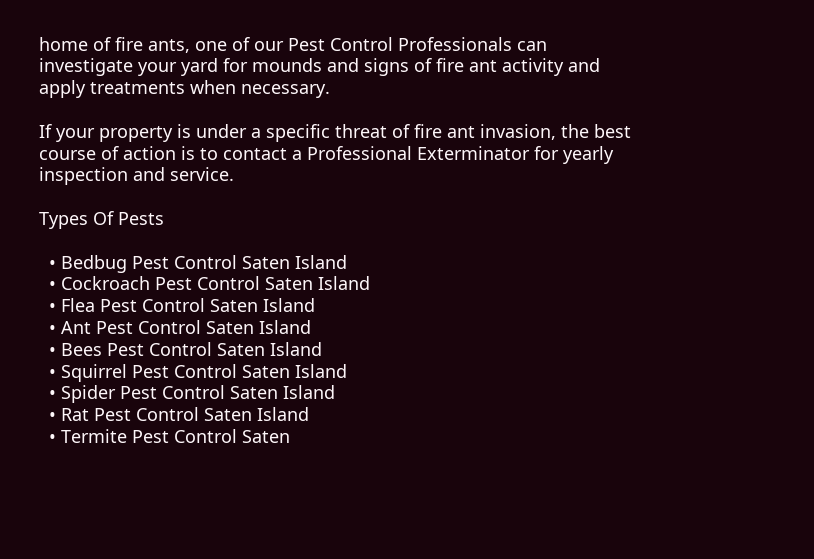home of fire ants, one of our Pest Control Professionals can investigate your yard for mounds and signs of fire ant activity and apply treatments when necessary.

If your property is under a specific threat of fire ant invasion, the best course of action is to contact a Professional Exterminator for yearly inspection and service.

Types Of Pests

  • Bedbug Pest Control Saten Island
  • Cockroach Pest Control Saten Island
  • Flea Pest Control Saten Island
  • Ant Pest Control Saten Island
  • Bees Pest Control Saten Island
  • Squirrel Pest Control Saten Island
  • Spider Pest Control Saten Island
  • Rat Pest Control Saten Island
  • Termite Pest Control Saten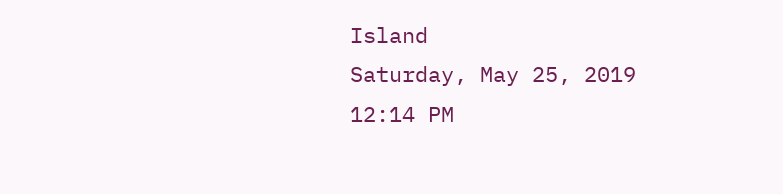Island
Saturday, May 25, 2019 12:14 PM